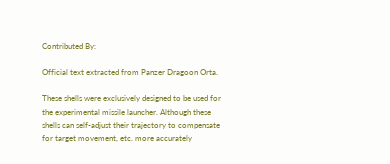Contributed By:

Official text extracted from Panzer Dragoon Orta.

These shells were exclusively designed to be used for the experimental missile launcher. Although these shells can self-adjust their trajectory to compensate for target movement, etc. more accurately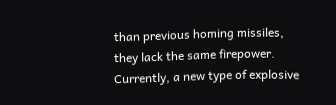than previous homing missiles, they lack the same firepower. Currently, a new type of explosive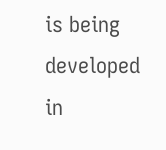is being developed in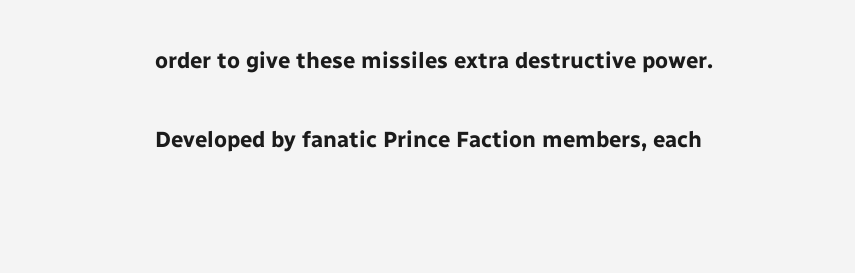order to give these missiles extra destructive power.

Developed by fanatic Prince Faction members, each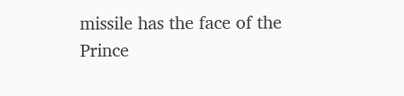missile has the face of the Prince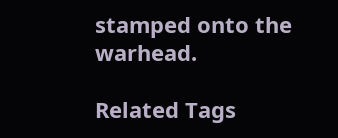stamped onto the warhead.

Related Tags